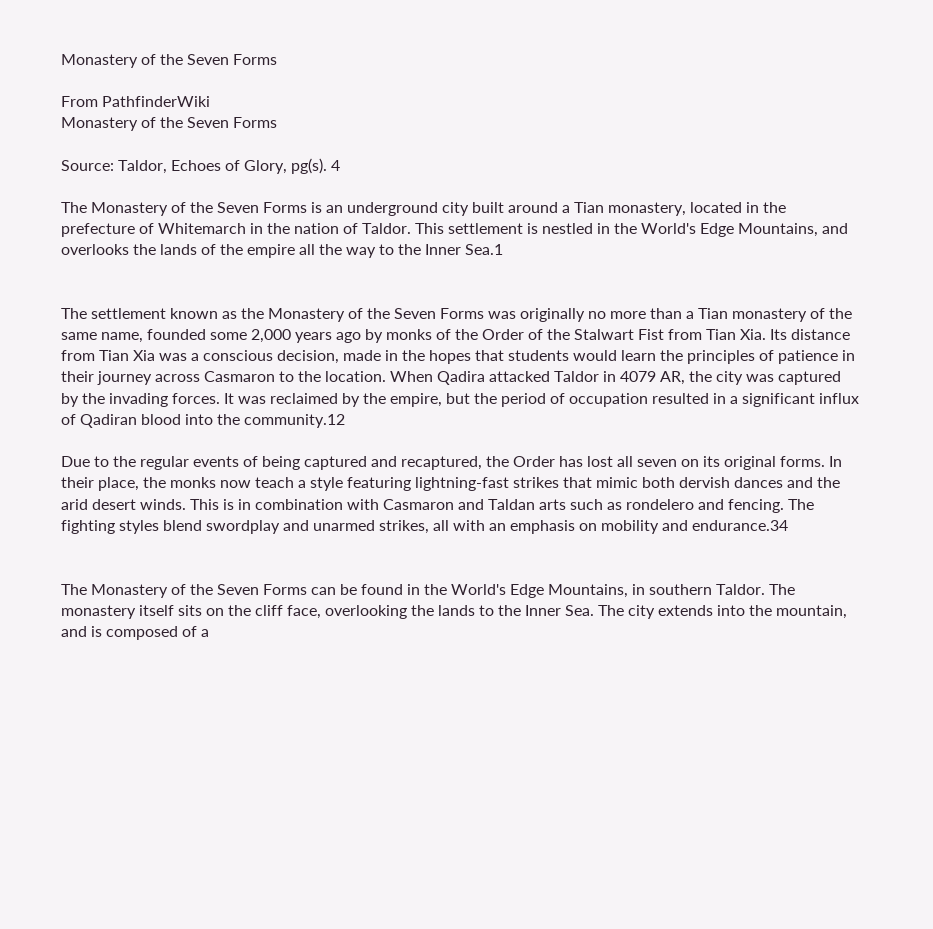Monastery of the Seven Forms

From PathfinderWiki
Monastery of the Seven Forms

Source: Taldor, Echoes of Glory, pg(s). 4

The Monastery of the Seven Forms is an underground city built around a Tian monastery, located in the prefecture of Whitemarch in the nation of Taldor. This settlement is nestled in the World's Edge Mountains, and overlooks the lands of the empire all the way to the Inner Sea.1


The settlement known as the Monastery of the Seven Forms was originally no more than a Tian monastery of the same name, founded some 2,000 years ago by monks of the Order of the Stalwart Fist from Tian Xia. Its distance from Tian Xia was a conscious decision, made in the hopes that students would learn the principles of patience in their journey across Casmaron to the location. When Qadira attacked Taldor in 4079 AR, the city was captured by the invading forces. It was reclaimed by the empire, but the period of occupation resulted in a significant influx of Qadiran blood into the community.12

Due to the regular events of being captured and recaptured, the Order has lost all seven on its original forms. In their place, the monks now teach a style featuring lightning-fast strikes that mimic both dervish dances and the arid desert winds. This is in combination with Casmaron and Taldan arts such as rondelero and fencing. The fighting styles blend swordplay and unarmed strikes, all with an emphasis on mobility and endurance.34


The Monastery of the Seven Forms can be found in the World's Edge Mountains, in southern Taldor. The monastery itself sits on the cliff face, overlooking the lands to the Inner Sea. The city extends into the mountain, and is composed of a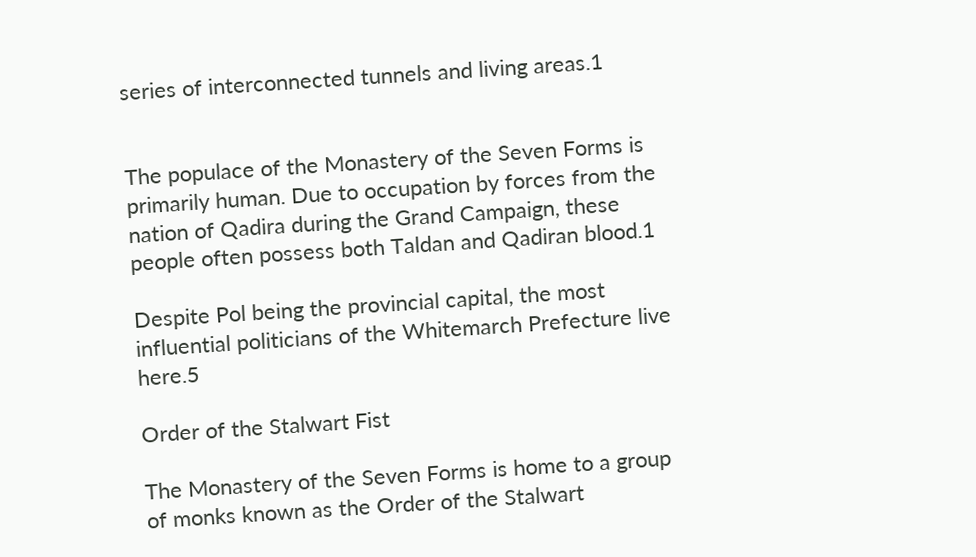series of interconnected tunnels and living areas.1


The populace of the Monastery of the Seven Forms is primarily human. Due to occupation by forces from the nation of Qadira during the Grand Campaign, these people often possess both Taldan and Qadiran blood.1

Despite Pol being the provincial capital, the most influential politicians of the Whitemarch Prefecture live here.5

Order of the Stalwart Fist

The Monastery of the Seven Forms is home to a group of monks known as the Order of the Stalwart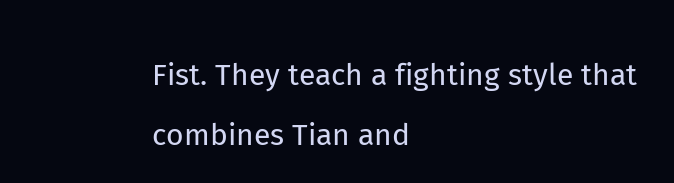Fist. They teach a fighting style that combines Tian and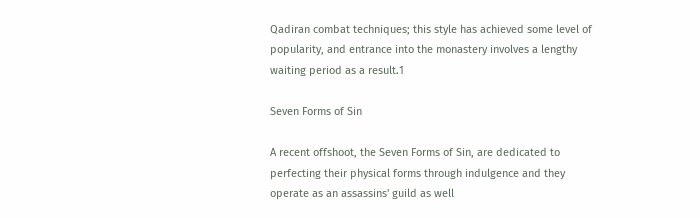Qadiran combat techniques; this style has achieved some level of popularity, and entrance into the monastery involves a lengthy waiting period as a result.1

Seven Forms of Sin

A recent offshoot, the Seven Forms of Sin, are dedicated to perfecting their physical forms through indulgence and they operate as an assassins' guild as well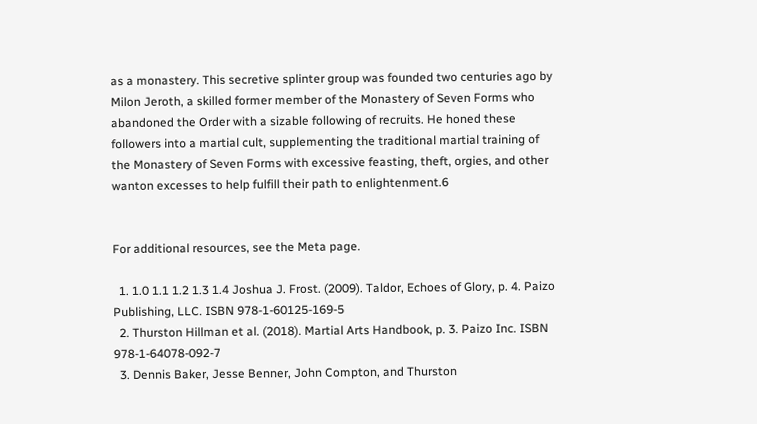as a monastery. This secretive splinter group was founded two centuries ago by Milon Jeroth, a skilled former member of the Monastery of Seven Forms who abandoned the Order with a sizable following of recruits. He honed these followers into a martial cult, supplementing the traditional martial training of the Monastery of Seven Forms with excessive feasting, theft, orgies, and other wanton excesses to help fulfill their path to enlightenment.6


For additional resources, see the Meta page.

  1. 1.0 1.1 1.2 1.3 1.4 Joshua J. Frost. (2009). Taldor, Echoes of Glory, p. 4. Paizo Publishing, LLC. ISBN 978-1-60125-169-5
  2. Thurston Hillman et al. (2018). Martial Arts Handbook, p. 3. Paizo Inc. ISBN 978-1-64078-092-7
  3. Dennis Baker, Jesse Benner, John Compton, and Thurston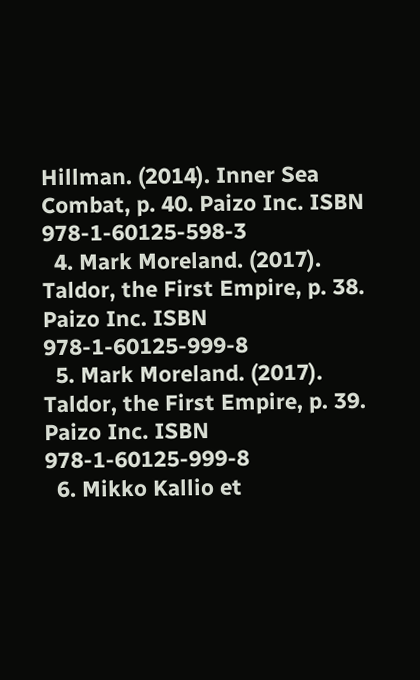Hillman. (2014). Inner Sea Combat, p. 40. Paizo Inc. ISBN 978-1-60125-598-3
  4. Mark Moreland. (2017). Taldor, the First Empire, p. 38. Paizo Inc. ISBN 978-1-60125-999-8
  5. Mark Moreland. (2017). Taldor, the First Empire, p. 39. Paizo Inc. ISBN 978-1-60125-999-8
  6. Mikko Kallio et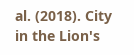al. (2018). City in the Lion's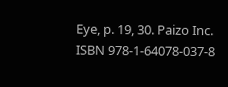Eye, p. 19, 30. Paizo Inc. ISBN 978-1-64078-037-8